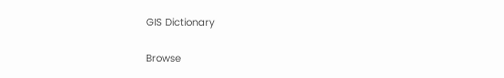GIS Dictionary

Browse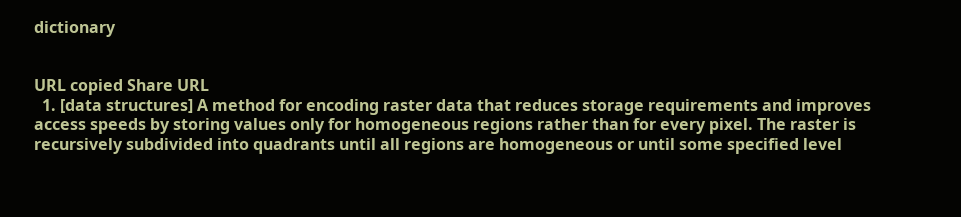dictionary


URL copied Share URL
  1. [data structures] A method for encoding raster data that reduces storage requirements and improves access speeds by storing values only for homogeneous regions rather than for every pixel. The raster is recursively subdivided into quadrants until all regions are homogeneous or until some specified level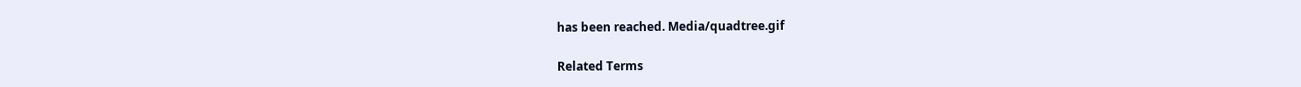has been reached. Media/quadtree.gif

Related Terms